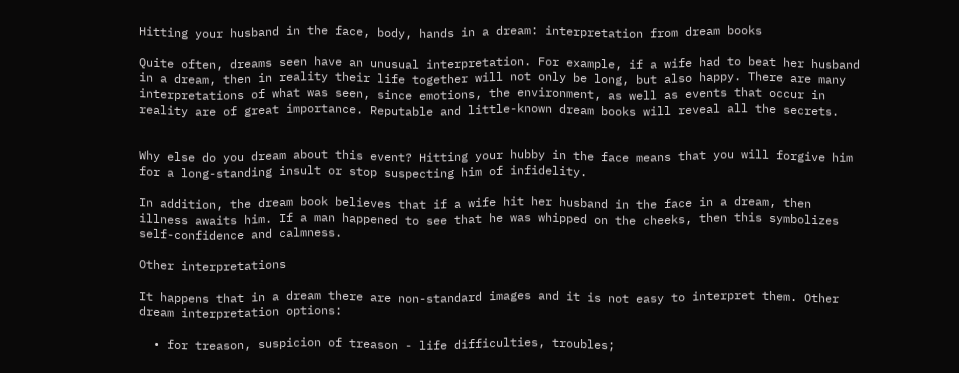Hitting your husband in the face, body, hands in a dream: interpretation from dream books

Quite often, dreams seen have an unusual interpretation. For example, if a wife had to beat her husband in a dream, then in reality their life together will not only be long, but also happy. There are many interpretations of what was seen, since emotions, the environment, as well as events that occur in reality are of great importance. Reputable and little-known dream books will reveal all the secrets.


Why else do you dream about this event? Hitting your hubby in the face means that you will forgive him for a long-standing insult or stop suspecting him of infidelity.

In addition, the dream book believes that if a wife hit her husband in the face in a dream, then illness awaits him. If a man happened to see that he was whipped on the cheeks, then this symbolizes self-confidence and calmness.

Other interpretations

It happens that in a dream there are non-standard images and it is not easy to interpret them. Other dream interpretation options:

  • for treason, suspicion of treason - life difficulties, troubles;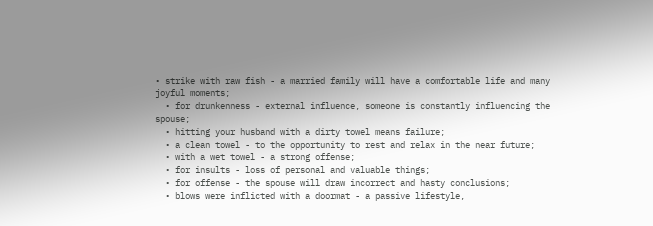• strike with raw fish - a married family will have a comfortable life and many joyful moments;
  • for drunkenness - external influence, someone is constantly influencing the spouse;
  • hitting your husband with a dirty towel means failure;
  • a clean towel - to the opportunity to rest and relax in the near future;
  • with a wet towel - a strong offense;
  • for insults - loss of personal and valuable things;
  • for offense - the spouse will draw incorrect and hasty conclusions;
  • blows were inflicted with a doormat - a passive lifestyle,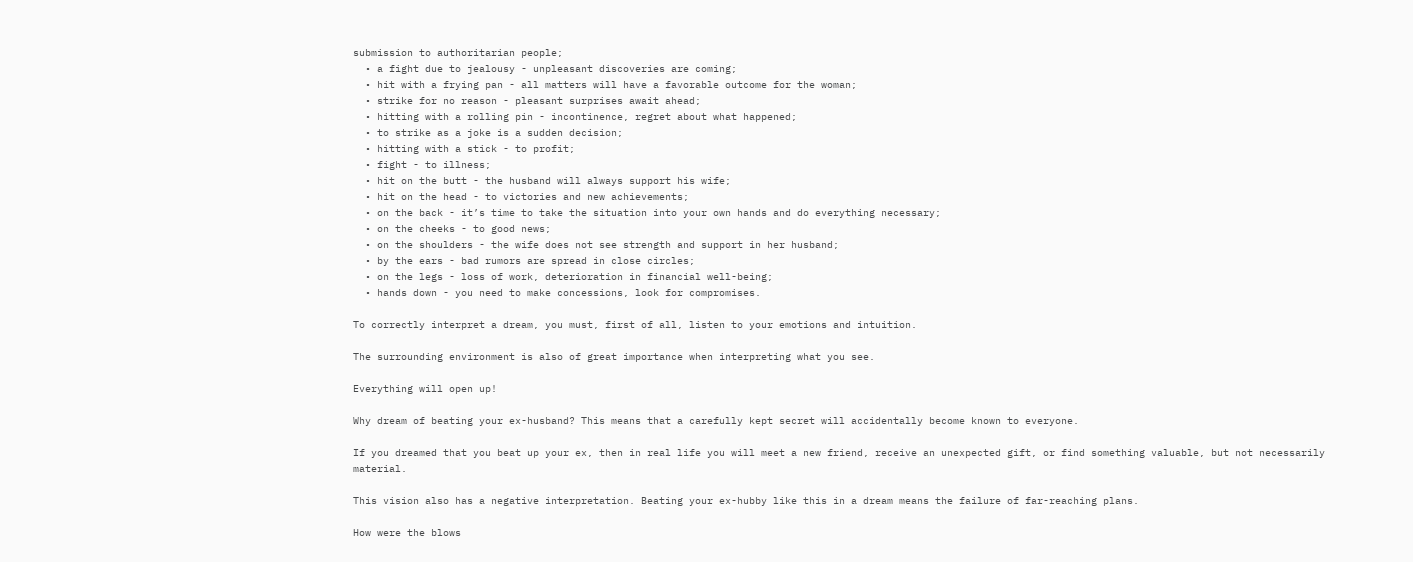submission to authoritarian people;
  • a fight due to jealousy - unpleasant discoveries are coming;
  • hit with a frying pan - all matters will have a favorable outcome for the woman;
  • strike for no reason - pleasant surprises await ahead;
  • hitting with a rolling pin - incontinence, regret about what happened;
  • to strike as a joke is a sudden decision;
  • hitting with a stick - to profit;
  • fight - to illness;
  • hit on the butt - the husband will always support his wife;
  • hit on the head - to victories and new achievements;
  • on the back - it’s time to take the situation into your own hands and do everything necessary;
  • on the cheeks - to good news;
  • on the shoulders - the wife does not see strength and support in her husband;
  • by the ears - bad rumors are spread in close circles;
  • on the legs - loss of work, deterioration in financial well-being;
  • hands down - you need to make concessions, look for compromises.

To correctly interpret a dream, you must, first of all, listen to your emotions and intuition.

The surrounding environment is also of great importance when interpreting what you see.

Everything will open up!

Why dream of beating your ex-husband? This means that a carefully kept secret will accidentally become known to everyone.

If you dreamed that you beat up your ex, then in real life you will meet a new friend, receive an unexpected gift, or find something valuable, but not necessarily material.

This vision also has a negative interpretation. Beating your ex-hubby like this in a dream means the failure of far-reaching plans.

How were the blows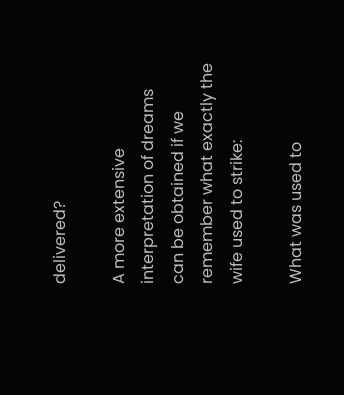delivered?

A more extensive interpretation of dreams can be obtained if we remember what exactly the wife used to strike:

What was used to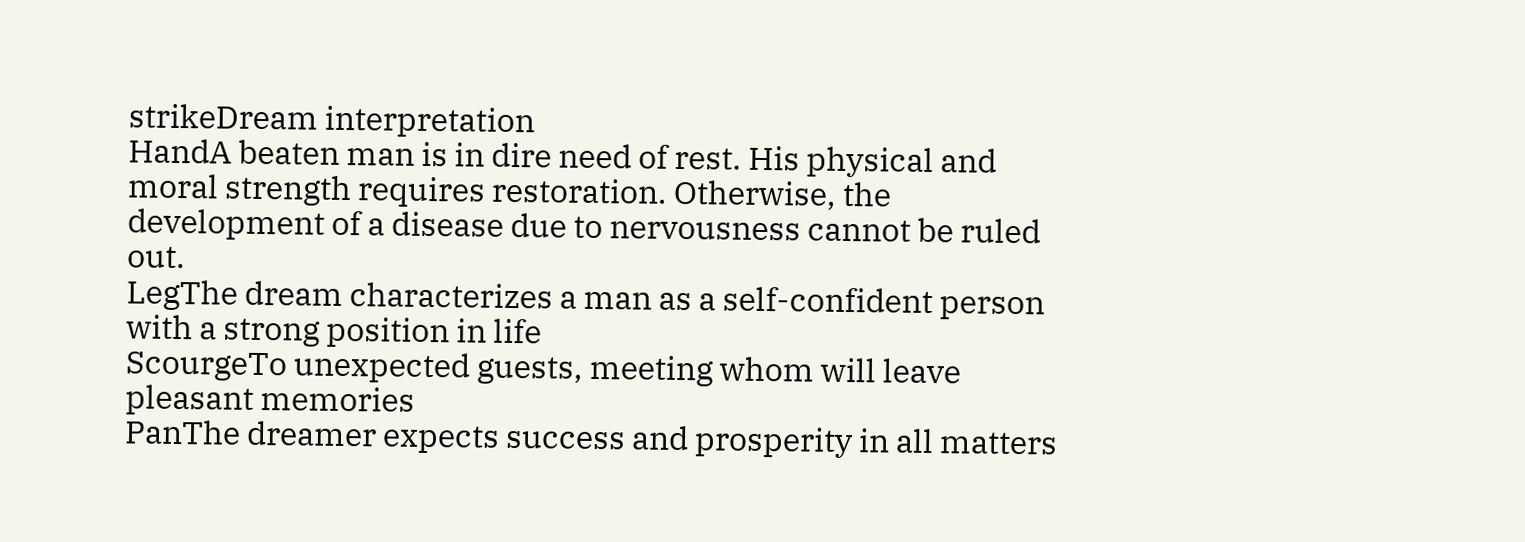strikeDream interpretation
HandA beaten man is in dire need of rest. His physical and moral strength requires restoration. Otherwise, the development of a disease due to nervousness cannot be ruled out.
LegThe dream characterizes a man as a self-confident person with a strong position in life
ScourgeTo unexpected guests, meeting whom will leave pleasant memories
PanThe dreamer expects success and prosperity in all matters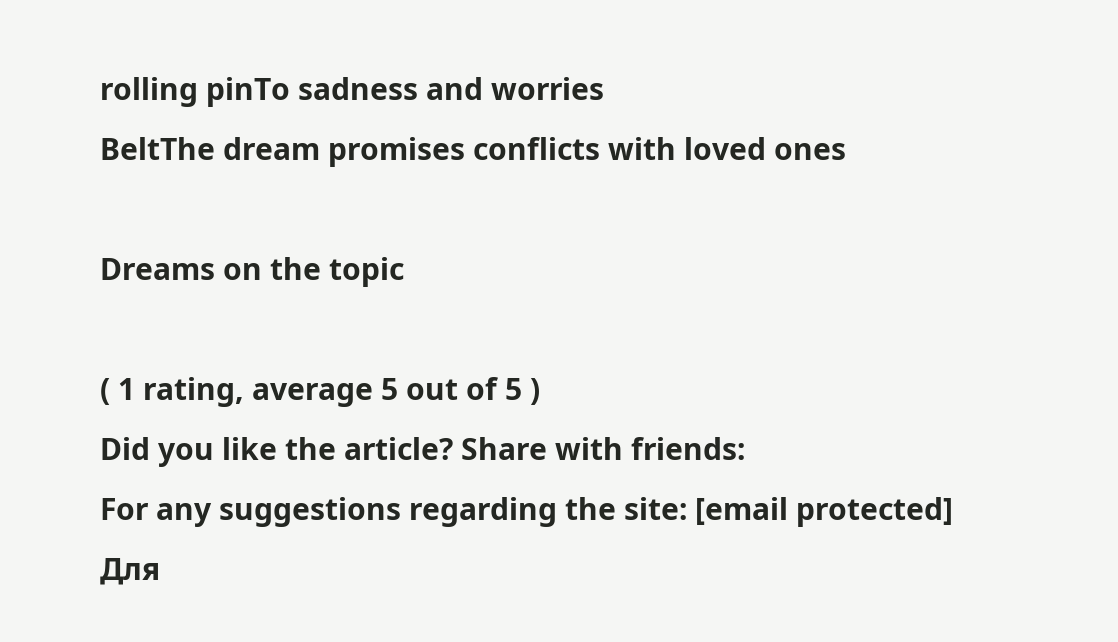rolling pinTo sadness and worries
BeltThe dream promises conflicts with loved ones

Dreams on the topic

( 1 rating, average 5 out of 5 )
Did you like the article? Share with friends:
For any suggestions regarding the site: [email protected]
Для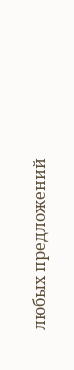любых предложений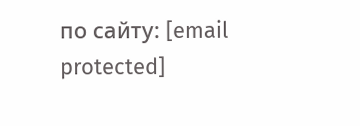по сайту: [email protected]